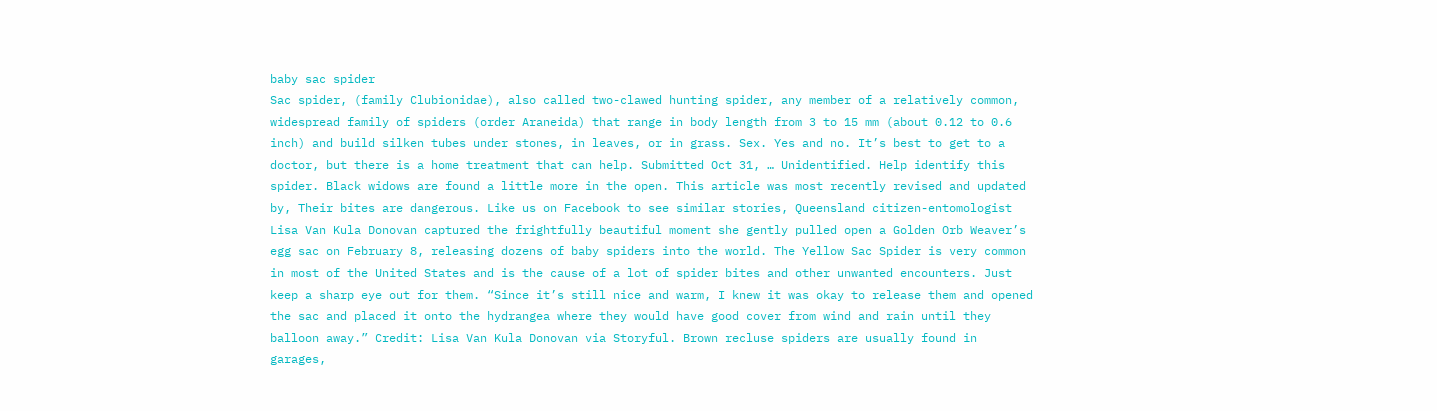baby sac spider
Sac spider, (family Clubionidae), also called two-clawed hunting spider, any member of a relatively common, widespread family of spiders (order Araneida) that range in body length from 3 to 15 mm (about 0.12 to 0.6 inch) and build silken tubes under stones, in leaves, or in grass. Sex. Yes and no. It’s best to get to a doctor, but there is a home treatment that can help. Submitted Oct 31, … Unidentified. Help identify this spider. Black widows are found a little more in the open. This article was most recently revised and updated by, Their bites are dangerous. Like us on Facebook to see similar stories, Queensland citizen-entomologist Lisa Van Kula Donovan captured the frightfully beautiful moment she gently pulled open a Golden Orb Weaver’s egg sac on February 8, releasing dozens of baby spiders into the world. The Yellow Sac Spider is very common in most of the United States and is the cause of a lot of spider bites and other unwanted encounters. Just keep a sharp eye out for them. “Since it’s still nice and warm, I knew it was okay to release them and opened the sac and placed it onto the hydrangea where they would have good cover from wind and rain until they balloon away.” Credit: Lisa Van Kula Donovan via Storyful. Brown recluse spiders are usually found in garages,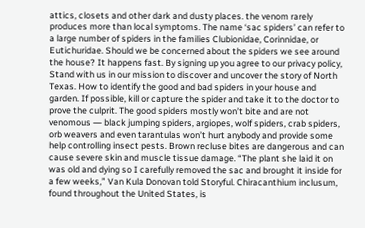attics, closets and other dark and dusty places. the venom rarely produces more than local symptoms. The name ‘sac spiders’ can refer to a large number of spiders in the families Clubionidae, Corinnidae, or Eutichuridae. Should we be concerned about the spiders we see around the house? It happens fast. By signing up you agree to our privacy policy, Stand with us in our mission to discover and uncover the story of North Texas. How to identify the good and bad spiders in your house and garden. If possible, kill or capture the spider and take it to the doctor to prove the culprit. The good spiders mostly won’t bite and are not venomous ― black jumping spiders, argiopes, wolf spiders, crab spiders, orb weavers and even tarantulas won’t hurt anybody and provide some help controlling insect pests. Brown recluse bites are dangerous and can cause severe skin and muscle tissue damage. “The plant she laid it on was old and dying so I carefully removed the sac and brought it inside for a few weeks,” Van Kula Donovan told Storyful. Chiracanthium inclusum, found throughout the United States, is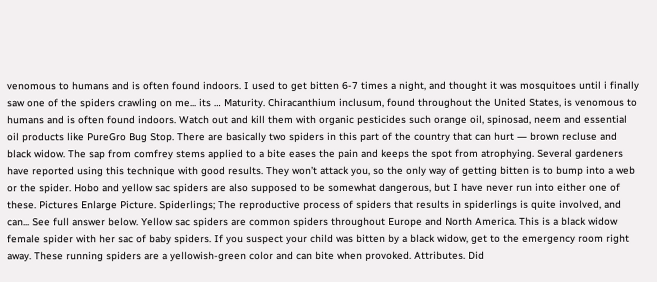venomous to humans and is often found indoors. I used to get bitten 6-7 times a night, and thought it was mosquitoes until i finally saw one of the spiders crawling on me... its … Maturity. Chiracanthium inclusum, found throughout the United States, is venomous to humans and is often found indoors. Watch out and kill them with organic pesticides such orange oil, spinosad, neem and essential oil products like PureGro Bug Stop. There are basically two spiders in this part of the country that can hurt ― brown recluse and black widow. The sap from comfrey stems applied to a bite eases the pain and keeps the spot from atrophying. Several gardeners have reported using this technique with good results. They won’t attack you, so the only way of getting bitten is to bump into a web or the spider. Hobo and yellow sac spiders are also supposed to be somewhat dangerous, but I have never run into either one of these. Pictures Enlarge Picture. Spiderlings; The reproductive process of spiders that results in spiderlings is quite involved, and can... See full answer below. Yellow sac spiders are common spiders throughout Europe and North America. This is a black widow female spider with her sac of baby spiders. If you suspect your child was bitten by a black widow, get to the emergency room right away. These running spiders are a yellowish-green color and can bite when provoked. Attributes. Did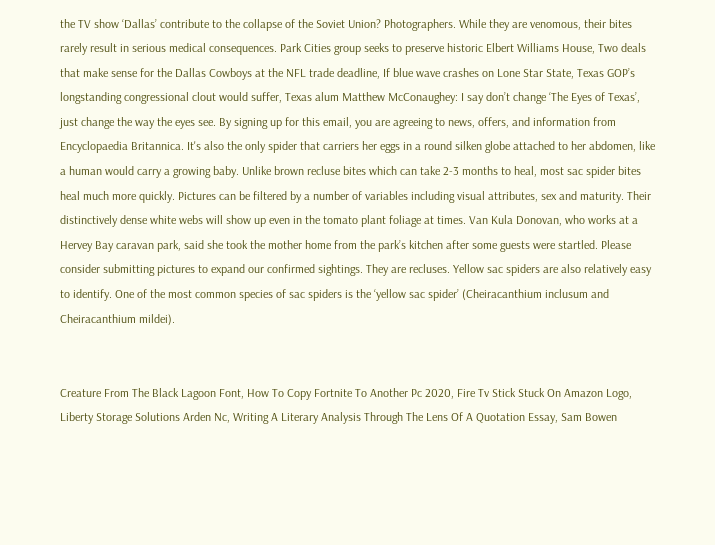the TV show ‘Dallas’ contribute to the collapse of the Soviet Union? Photographers. While they are venomous, their bites rarely result in serious medical consequences. Park Cities group seeks to preserve historic Elbert Williams House, Two deals that make sense for the Dallas Cowboys at the NFL trade deadline, If blue wave crashes on Lone Star State, Texas GOP’s longstanding congressional clout would suffer, Texas alum Matthew McConaughey: I say don’t change ‘The Eyes of Texas’, just change the way the eyes see. By signing up for this email, you are agreeing to news, offers, and information from Encyclopaedia Britannica. It's also the only spider that carriers her eggs in a round silken globe attached to her abdomen, like a human would carry a growing baby. Unlike brown recluse bites which can take 2-3 months to heal, most sac spider bites heal much more quickly. Pictures can be filtered by a number of variables including visual attributes, sex and maturity. Their distinctively dense white webs will show up even in the tomato plant foliage at times. Van Kula Donovan, who works at a Hervey Bay caravan park, said she took the mother home from the park’s kitchen after some guests were startled. Please consider submitting pictures to expand our confirmed sightings. They are recluses. Yellow sac spiders are also relatively easy to identify. One of the most common species of sac spiders is the ‘yellow sac spider’ (Cheiracanthium inclusum and Cheiracanthium mildei).


Creature From The Black Lagoon Font, How To Copy Fortnite To Another Pc 2020, Fire Tv Stick Stuck On Amazon Logo, Liberty Storage Solutions Arden Nc, Writing A Literary Analysis Through The Lens Of A Quotation Essay, Sam Bowen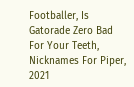Footballer, Is Gatorade Zero Bad For Your Teeth, Nicknames For Piper, 2021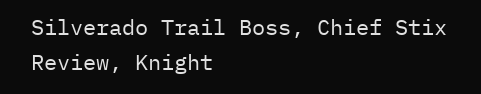Silverado Trail Boss, Chief Stix Review, Knight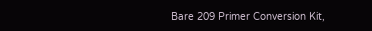Bare 209 Primer Conversion Kit,